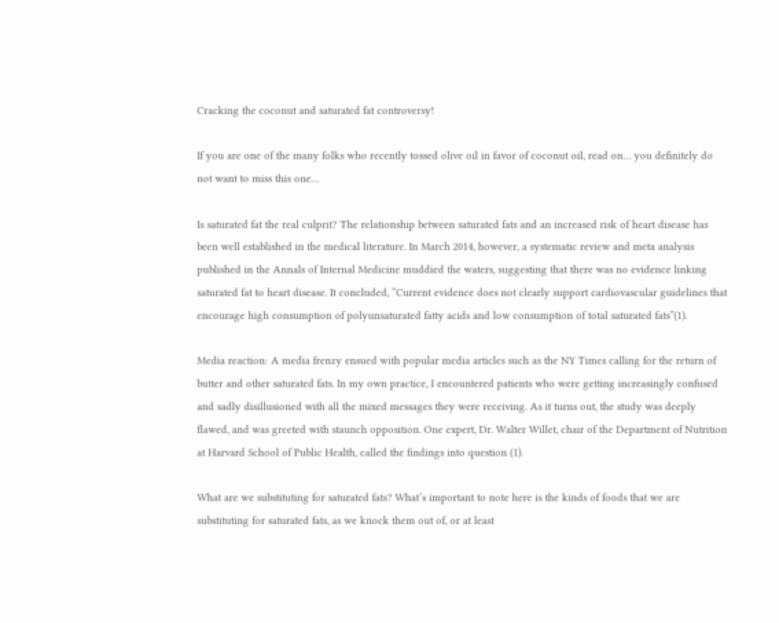Cracking the coconut and saturated fat controversy!

If you are one of the many folks who recently tossed olive oil in favor of coconut oil, read on… you definitely do not want to miss this one…

Is saturated fat the real culprit? The relationship between saturated fats and an increased risk of heart disease has been well established in the medical literature. In March 2014, however, a systematic review and meta analysis published in the Annals of Internal Medicine muddied the waters, suggesting that there was no evidence linking saturated fat to heart disease. It concluded, “Current evidence does not clearly support cardiovascular guidelines that encourage high consumption of polyunsaturated fatty acids and low consumption of total saturated fats”(1).

Media reaction: A media frenzy ensued with popular media articles such as the NY Times calling for the return of butter and other saturated fats. In my own practice, I encountered patients who were getting increasingly confused and sadly disillusioned with all the mixed messages they were receiving. As it turns out, the study was deeply flawed, and was greeted with staunch opposition. One expert, Dr. Walter Willet, chair of the Department of Nutrition at Harvard School of Public Health, called the findings into question (1).

What are we substituting for saturated fats? What’s important to note here is the kinds of foods that we are substituting for saturated fats, as we knock them out of, or at least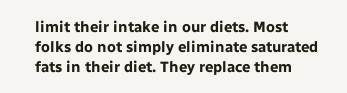limit their intake in our diets. Most folks do not simply eliminate saturated fats in their diet. They replace them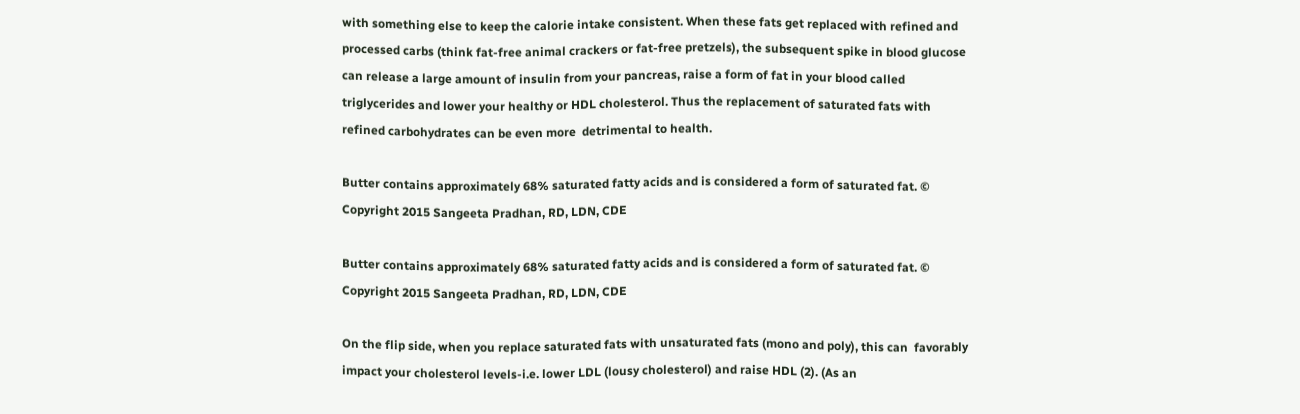with something else to keep the calorie intake consistent. When these fats get replaced with refined and processed carbs (think fat-free animal crackers or fat-free pretzels), the subsequent spike in blood glucose can release a large amount of insulin from your pancreas, raise a form of fat in your blood called triglycerides and lower your healthy or HDL cholesterol. Thus the replacement of saturated fats with refined carbohydrates can be even more  detrimental to health.

Butter contains approximately 68% saturated fatty acids and is considered a form of saturated fat. © Copyright 2015 Sangeeta Pradhan, RD, LDN, CDE

Butter contains approximately 68% saturated fatty acids and is considered a form of saturated fat. © Copyright 2015 Sangeeta Pradhan, RD, LDN, CDE

On the flip side, when you replace saturated fats with unsaturated fats (mono and poly), this can  favorably impact your cholesterol levels-i.e. lower LDL (lousy cholesterol) and raise HDL (2). (As an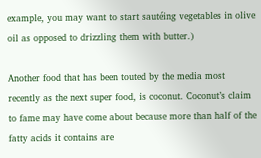example, you may want to start sautéing vegetables in olive oil as opposed to drizzling them with butter.)

Another food that has been touted by the media most recently as the next super food, is coconut. Coconut’s claim to fame may have come about because more than half of the fatty acids it contains are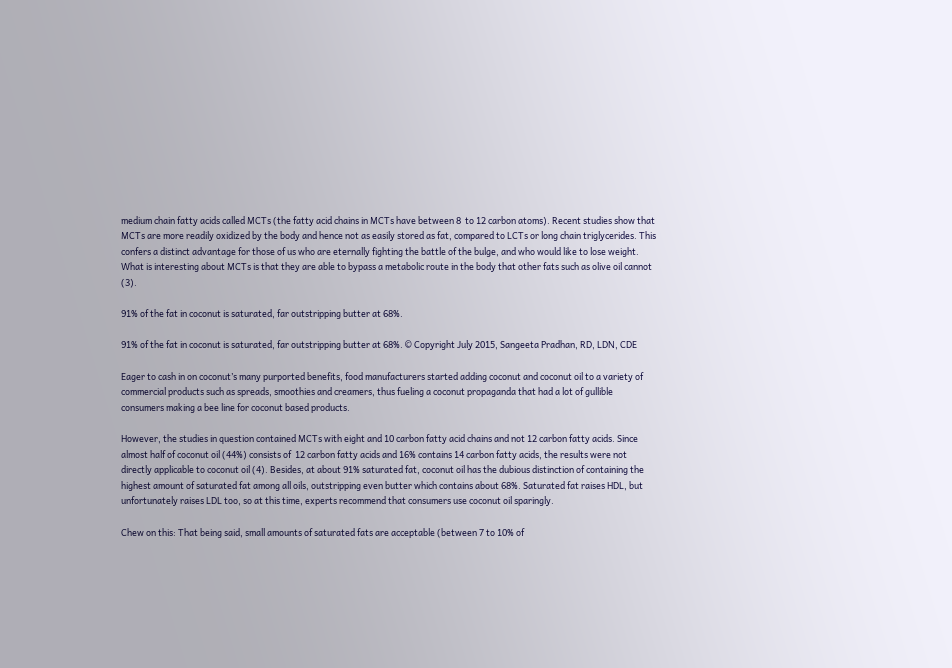medium chain fatty acids called MCTs (the fatty acid chains in MCTs have between 8  to 12 carbon atoms). Recent studies show that MCTs are more readily oxidized by the body and hence not as easily stored as fat, compared to LCTs or long chain triglycerides. This confers a distinct advantage for those of us who are eternally fighting the battle of the bulge, and who would like to lose weight. What is interesting about MCTs is that they are able to bypass a metabolic route in the body that other fats such as olive oil cannot (3).

91% of the fat in coconut is saturated, far outstripping butter at 68%.

91% of the fat in coconut is saturated, far outstripping butter at 68%. © Copyright July 2015, Sangeeta Pradhan, RD, LDN, CDE

Eager to cash in on coconut’s many purported benefits, food manufacturers started adding coconut and coconut oil to a variety of commercial products such as spreads, smoothies and creamers, thus fueling a coconut propaganda that had a lot of gullible consumers making a bee line for coconut based products.

However, the studies in question contained MCTs with eight and 10 carbon fatty acid chains and not 12 carbon fatty acids. Since almost half of coconut oil (44%) consists of  12 carbon fatty acids and 16% contains 14 carbon fatty acids, the results were not directly applicable to coconut oil (4). Besides, at about 91% saturated fat, coconut oil has the dubious distinction of containing the highest amount of saturated fat among all oils, outstripping even butter which contains about 68%. Saturated fat raises HDL, but unfortunately raises LDL too, so at this time, experts recommend that consumers use coconut oil sparingly.

Chew on this: That being said, small amounts of saturated fats are acceptable (between 7 to 10% of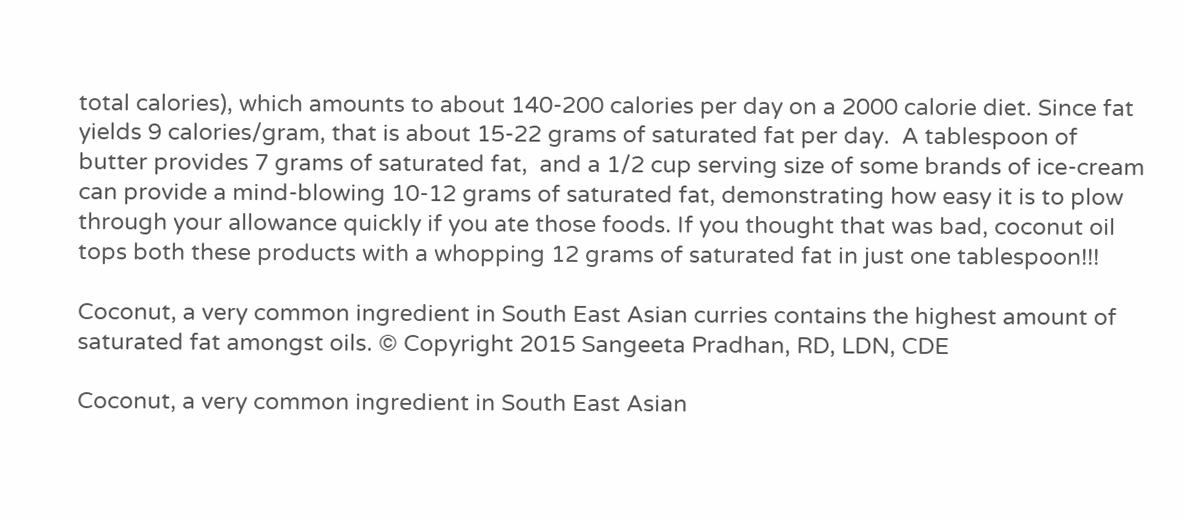total calories), which amounts to about 140-200 calories per day on a 2000 calorie diet. Since fat yields 9 calories/gram, that is about 15-22 grams of saturated fat per day.  A tablespoon of butter provides 7 grams of saturated fat,  and a 1/2 cup serving size of some brands of ice-cream can provide a mind-blowing 10-12 grams of saturated fat, demonstrating how easy it is to plow through your allowance quickly if you ate those foods. If you thought that was bad, coconut oil tops both these products with a whopping 12 grams of saturated fat in just one tablespoon!!!

Coconut, a very common ingredient in South East Asian curries contains the highest amount of saturated fat amongst oils. © Copyright 2015 Sangeeta Pradhan, RD, LDN, CDE

Coconut, a very common ingredient in South East Asian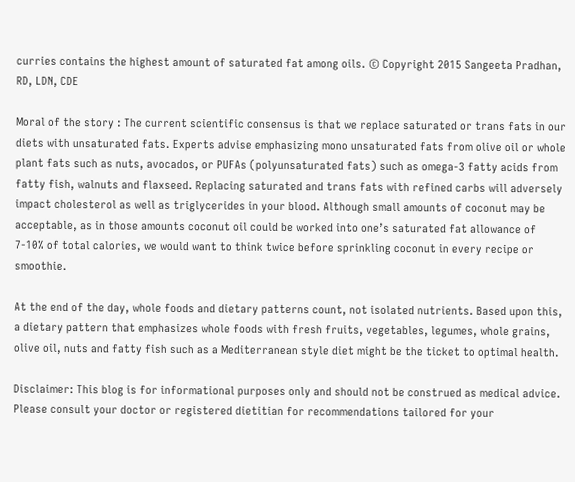curries contains the highest amount of saturated fat among oils. © Copyright 2015 Sangeeta Pradhan, RD, LDN, CDE

Moral of the story : The current scientific consensus is that we replace saturated or trans fats in our diets with unsaturated fats. Experts advise emphasizing mono unsaturated fats from olive oil or whole plant fats such as nuts, avocados, or PUFAs (polyunsaturated fats) such as omega-3 fatty acids from fatty fish, walnuts and flaxseed. Replacing saturated and trans fats with refined carbs will adversely impact cholesterol as well as triglycerides in your blood. Although small amounts of coconut may be acceptable, as in those amounts coconut oil could be worked into one’s saturated fat allowance of 7-10% of total calories, we would want to think twice before sprinkling coconut in every recipe or smoothie.

At the end of the day, whole foods and dietary patterns count, not isolated nutrients. Based upon this, a dietary pattern that emphasizes whole foods with fresh fruits, vegetables, legumes, whole grains, olive oil, nuts and fatty fish such as a Mediterranean style diet might be the ticket to optimal health.

Disclaimer: This blog is for informational purposes only and should not be construed as medical advice. Please consult your doctor or registered dietitian for recommendations tailored for your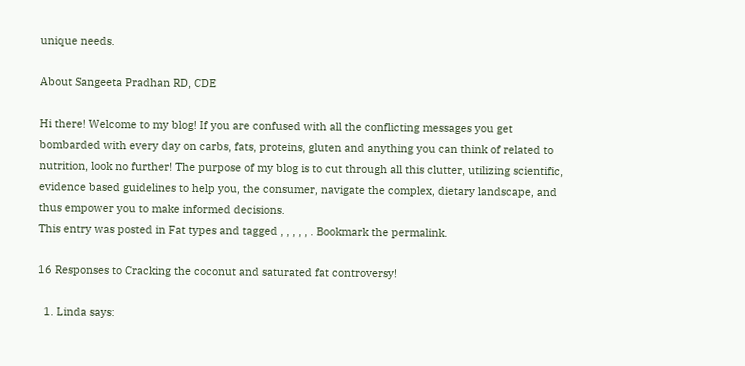unique needs.

About Sangeeta Pradhan RD, CDE

Hi there! Welcome to my blog! If you are confused with all the conflicting messages you get bombarded with every day on carbs, fats, proteins, gluten and anything you can think of related to nutrition, look no further! The purpose of my blog is to cut through all this clutter, utilizing scientific, evidence based guidelines to help you, the consumer, navigate the complex, dietary landscape, and thus empower you to make informed decisions.
This entry was posted in Fat types and tagged , , , , , . Bookmark the permalink.

16 Responses to Cracking the coconut and saturated fat controversy!

  1. Linda says: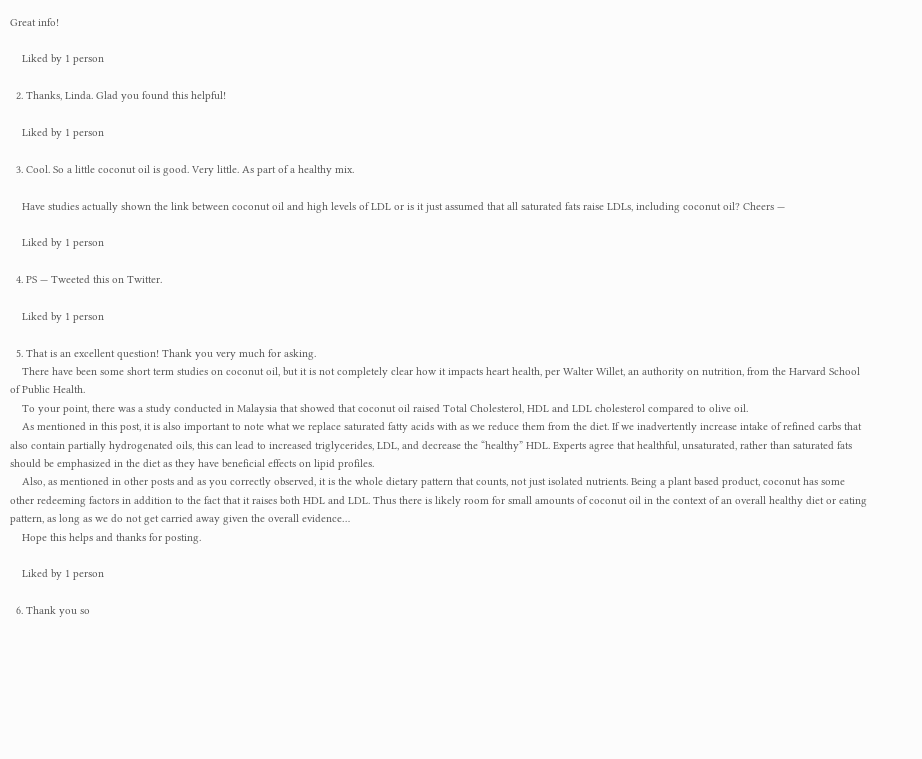Great info!

    Liked by 1 person

  2. Thanks, Linda. Glad you found this helpful!

    Liked by 1 person

  3. Cool. So a little coconut oil is good. Very little. As part of a healthy mix.

    Have studies actually shown the link between coconut oil and high levels of LDL or is it just assumed that all saturated fats raise LDLs, including coconut oil? Cheers —

    Liked by 1 person

  4. PS — Tweeted this on Twitter.

    Liked by 1 person

  5. That is an excellent question! Thank you very much for asking.
    There have been some short term studies on coconut oil, but it is not completely clear how it impacts heart health, per Walter Willet, an authority on nutrition, from the Harvard School of Public Health.
    To your point, there was a study conducted in Malaysia that showed that coconut oil raised Total Cholesterol, HDL and LDL cholesterol compared to olive oil.
    As mentioned in this post, it is also important to note what we replace saturated fatty acids with as we reduce them from the diet. If we inadvertently increase intake of refined carbs that also contain partially hydrogenated oils, this can lead to increased triglycerides, LDL, and decrease the “healthy” HDL. Experts agree that healthful, unsaturated, rather than saturated fats should be emphasized in the diet as they have beneficial effects on lipid profiles.
    Also, as mentioned in other posts and as you correctly observed, it is the whole dietary pattern that counts, not just isolated nutrients. Being a plant based product, coconut has some other redeeming factors in addition to the fact that it raises both HDL and LDL. Thus there is likely room for small amounts of coconut oil in the context of an overall healthy diet or eating pattern, as long as we do not get carried away given the overall evidence…
    Hope this helps and thanks for posting.

    Liked by 1 person

  6. Thank you so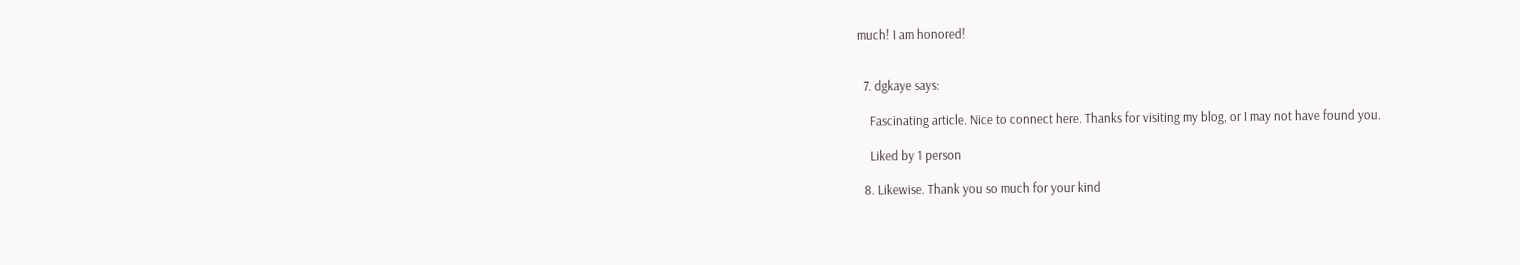much! I am honored!


  7. dgkaye says:

    Fascinating article. Nice to connect here. Thanks for visiting my blog, or I may not have found you.

    Liked by 1 person

  8. Likewise. Thank you so much for your kind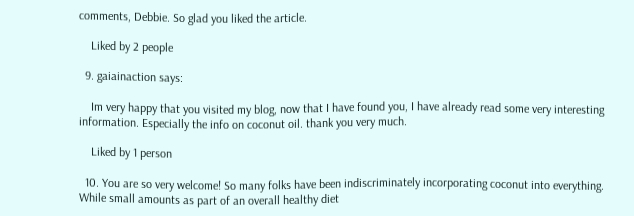comments, Debbie. So glad you liked the article.

    Liked by 2 people

  9. gaiainaction says:

    Im very happy that you visited my blog, now that I have found you, I have already read some very interesting information. Especially the info on coconut oil. thank you very much.

    Liked by 1 person

  10. You are so very welcome! So many folks have been indiscriminately incorporating coconut into everything. While small amounts as part of an overall healthy diet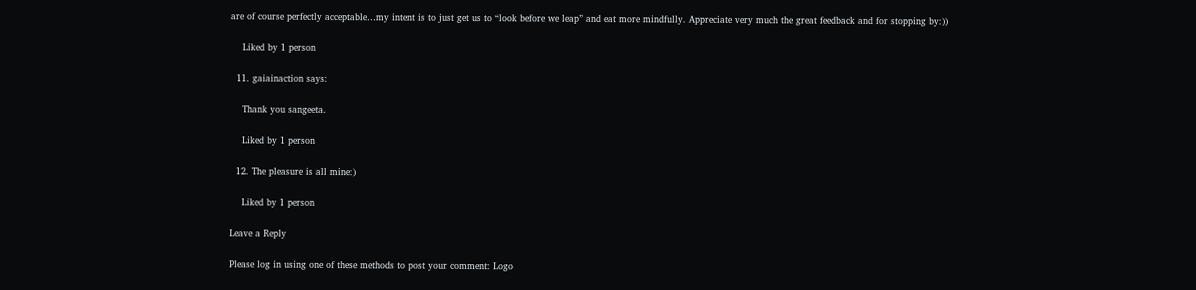are of course perfectly acceptable…my intent is to just get us to “look before we leap” and eat more mindfully. Appreciate very much the great feedback and for stopping by:))

    Liked by 1 person

  11. gaiainaction says:

    Thank you sangeeta.

    Liked by 1 person

  12. The pleasure is all mine:)

    Liked by 1 person

Leave a Reply

Please log in using one of these methods to post your comment: Logo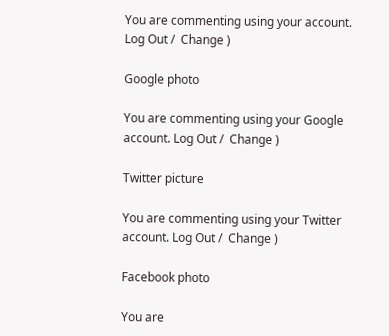You are commenting using your account. Log Out /  Change )

Google photo

You are commenting using your Google account. Log Out /  Change )

Twitter picture

You are commenting using your Twitter account. Log Out /  Change )

Facebook photo

You are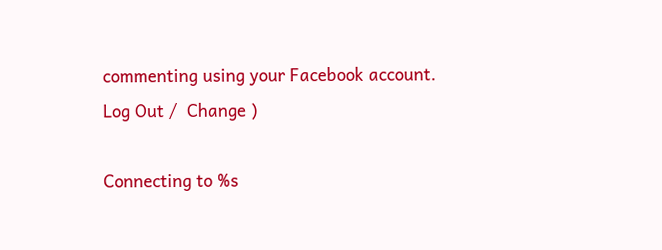commenting using your Facebook account. Log Out /  Change )

Connecting to %s